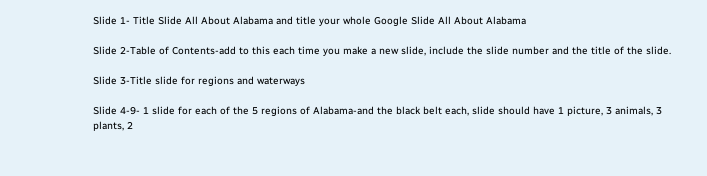Slide 1- Title Slide All About Alabama and title your whole Google Slide All About Alabama

Slide 2-Table of Contents-add to this each time you make a new slide, include the slide number and the title of the slide.

Slide 3-Title slide for regions and waterways

Slide 4-9- 1 slide for each of the 5 regions of Alabama-and the black belt each, slide should have 1 picture, 3 animals, 3 plants, 2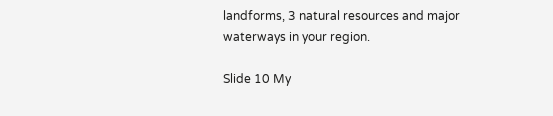landforms, 3 natural resources and major waterways in your region.

Slide 10 My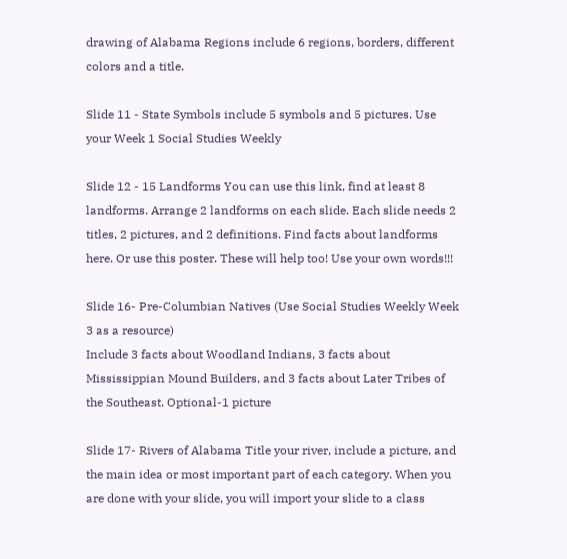drawing of Alabama Regions include 6 regions, borders, different colors and a title.

Slide 11 - State Symbols include 5 symbols and 5 pictures. Use your Week 1 Social Studies Weekly

Slide 12 - 15 Landforms You can use this link, find at least 8 landforms. Arrange 2 landforms on each slide. Each slide needs 2 titles, 2 pictures, and 2 definitions. Find facts about landforms here. Or use this poster. These will help too! Use your own words!!!

Slide 16- Pre-Columbian Natives (Use Social Studies Weekly Week 3 as a resource)
Include 3 facts about Woodland Indians, 3 facts about Mississippian Mound Builders, and 3 facts about Later Tribes of the Southeast. Optional-1 picture

Slide 17- Rivers of Alabama Title your river, include a picture, and the main idea or most important part of each category. When you are done with your slide, you will import your slide to a class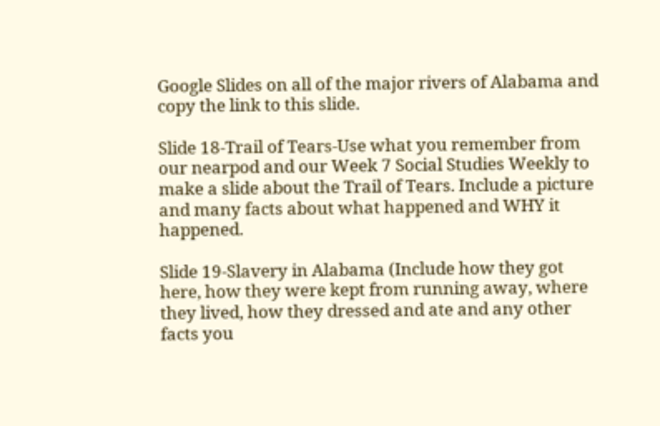Google Slides on all of the major rivers of Alabama and copy the link to this slide.

Slide 18-Trail of Tears-Use what you remember from our nearpod and our Week 7 Social Studies Weekly to make a slide about the Trail of Tears. Include a picture and many facts about what happened and WHY it happened.

Slide 19-Slavery in Alabama (Include how they got here, how they were kept from running away, where they lived, how they dressed and ate and any other facts you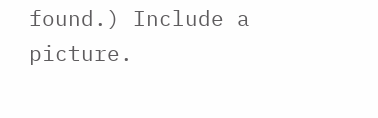found.) Include a picture.